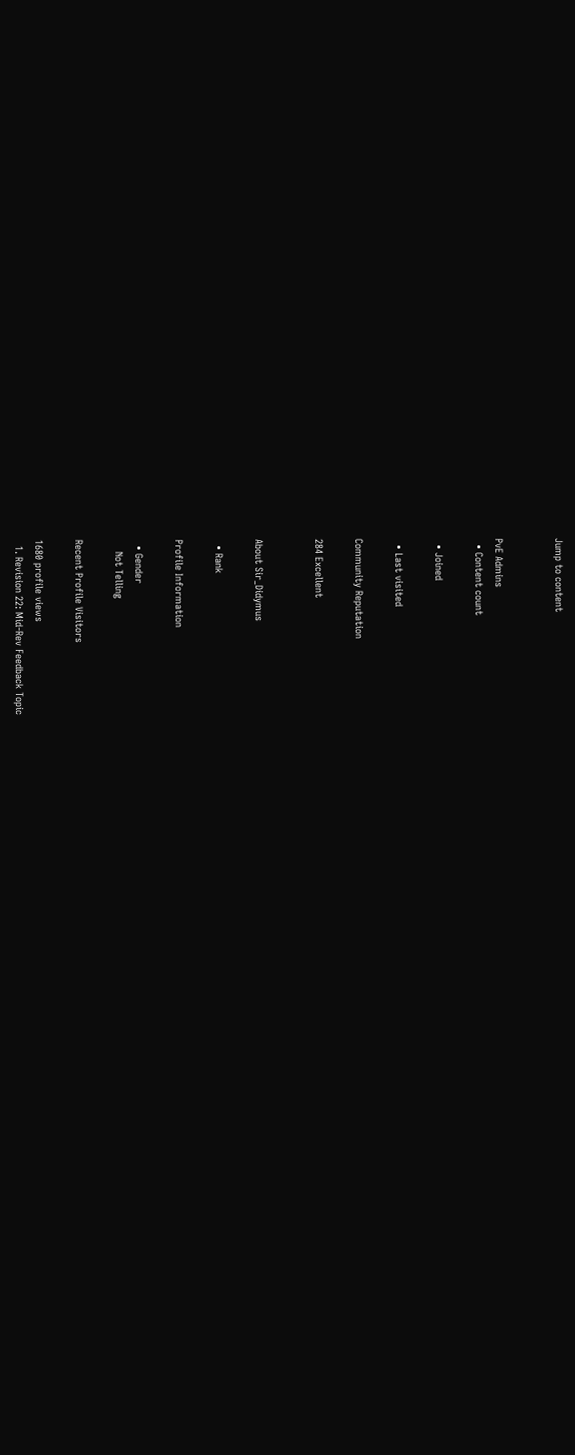Jump to content


PvE Admins
  • Content count

  • Joined

  • Last visited

Community Reputation

284 Excellent


About Sir_Didymus

  • Rank

Profile Information

  • Gender
    Not Telling

Recent Profile Visitors

1680 profile views
  1. Revision 22: Mid-Rev Feedback Topic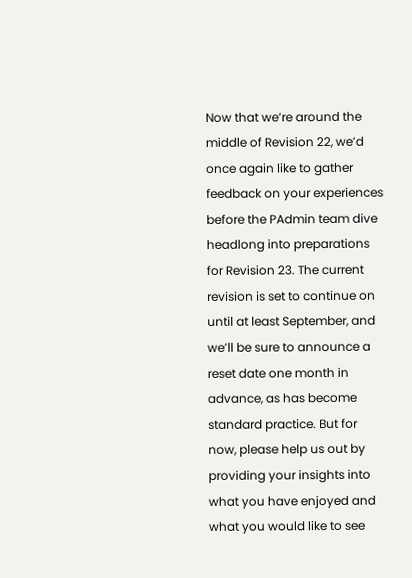Now that we’re around the middle of Revision 22, we’d once again like to gather feedback on your experiences before the PAdmin team dive headlong into preparations for Revision 23. The current revision is set to continue on until at least September, and we’ll be sure to announce a reset date one month in advance, as has become standard practice. But for now, please help us out by providing your insights into what you have enjoyed and what you would like to see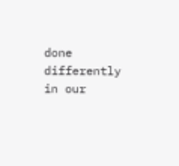done differently in our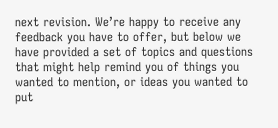next revision. We’re happy to receive any feedback you have to offer, but below we have provided a set of topics and questions that might help remind you of things you wanted to mention, or ideas you wanted to put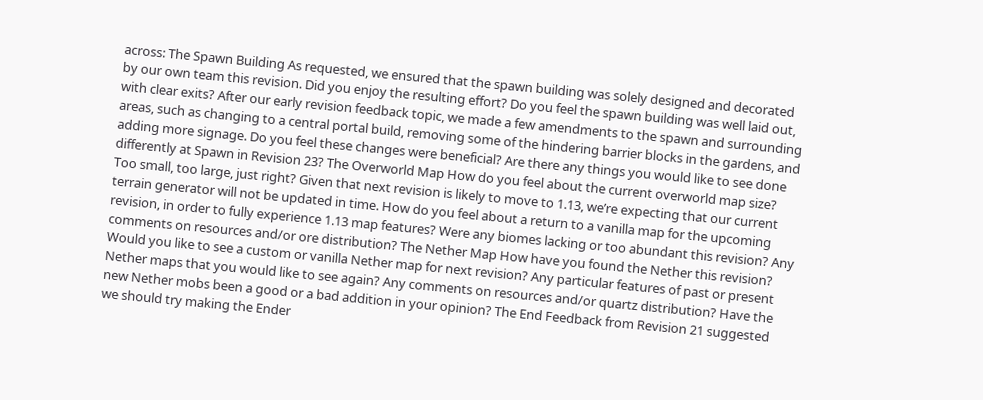across: The Spawn Building As requested, we ensured that the spawn building was solely designed and decorated by our own team this revision. Did you enjoy the resulting effort? Do you feel the spawn building was well laid out, with clear exits? After our early revision feedback topic, we made a few amendments to the spawn and surrounding areas, such as changing to a central portal build, removing some of the hindering barrier blocks in the gardens, and adding more signage. Do you feel these changes were beneficial? Are there any things you would like to see done differently at Spawn in Revision 23? The Overworld Map How do you feel about the current overworld map size? Too small, too large, just right? Given that next revision is likely to move to 1.13, we’re expecting that our current terrain generator will not be updated in time. How do you feel about a return to a vanilla map for the upcoming revision, in order to fully experience 1.13 map features? Were any biomes lacking or too abundant this revision? Any comments on resources and/or ore distribution? The Nether Map How have you found the Nether this revision? Would you like to see a custom or vanilla Nether map for next revision? Any particular features of past or present Nether maps that you would like to see again? Any comments on resources and/or quartz distribution? Have the new Nether mobs been a good or a bad addition in your opinion? The End Feedback from Revision 21 suggested we should try making the Ender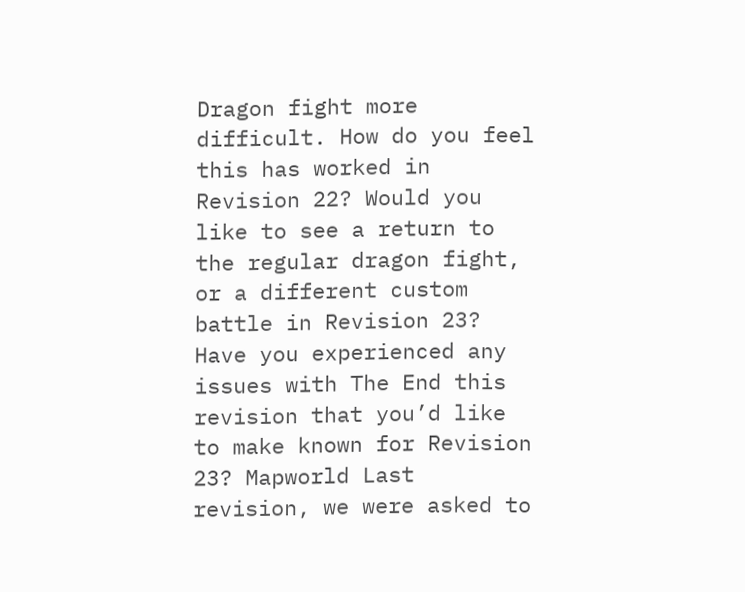Dragon fight more difficult. How do you feel this has worked in Revision 22? Would you like to see a return to the regular dragon fight, or a different custom battle in Revision 23? Have you experienced any issues with The End this revision that you’d like to make known for Revision 23? Mapworld Last revision, we were asked to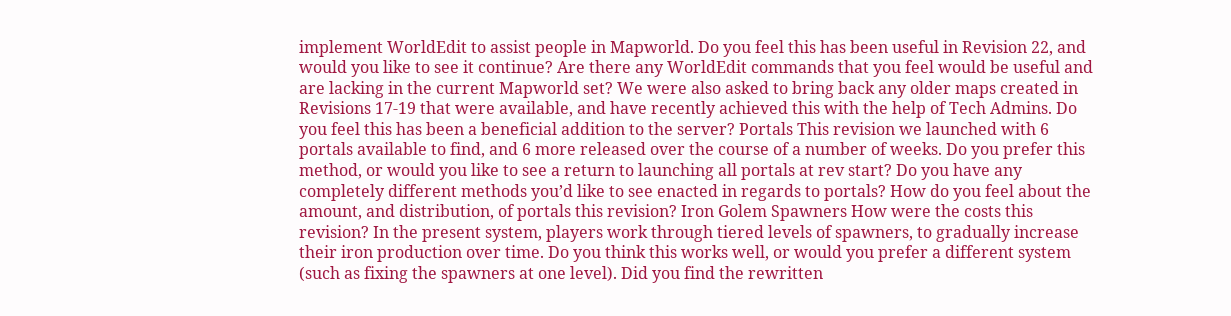implement WorldEdit to assist people in Mapworld. Do you feel this has been useful in Revision 22, and would you like to see it continue? Are there any WorldEdit commands that you feel would be useful and are lacking in the current Mapworld set? We were also asked to bring back any older maps created in Revisions 17-19 that were available, and have recently achieved this with the help of Tech Admins. Do you feel this has been a beneficial addition to the server? Portals This revision we launched with 6 portals available to find, and 6 more released over the course of a number of weeks. Do you prefer this method, or would you like to see a return to launching all portals at rev start? Do you have any completely different methods you’d like to see enacted in regards to portals? How do you feel about the amount, and distribution, of portals this revision? Iron Golem Spawners How were the costs this revision? In the present system, players work through tiered levels of spawners, to gradually increase their iron production over time. Do you think this works well, or would you prefer a different system (such as fixing the spawners at one level). Did you find the rewritten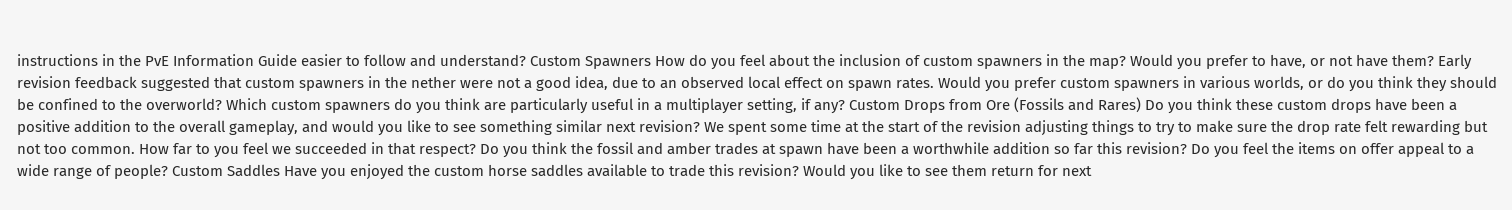instructions in the PvE Information Guide easier to follow and understand? Custom Spawners How do you feel about the inclusion of custom spawners in the map? Would you prefer to have, or not have them? Early revision feedback suggested that custom spawners in the nether were not a good idea, due to an observed local effect on spawn rates. Would you prefer custom spawners in various worlds, or do you think they should be confined to the overworld? Which custom spawners do you think are particularly useful in a multiplayer setting, if any? Custom Drops from Ore (Fossils and Rares) Do you think these custom drops have been a positive addition to the overall gameplay, and would you like to see something similar next revision? We spent some time at the start of the revision adjusting things to try to make sure the drop rate felt rewarding but not too common. How far to you feel we succeeded in that respect? Do you think the fossil and amber trades at spawn have been a worthwhile addition so far this revision? Do you feel the items on offer appeal to a wide range of people? Custom Saddles Have you enjoyed the custom horse saddles available to trade this revision? Would you like to see them return for next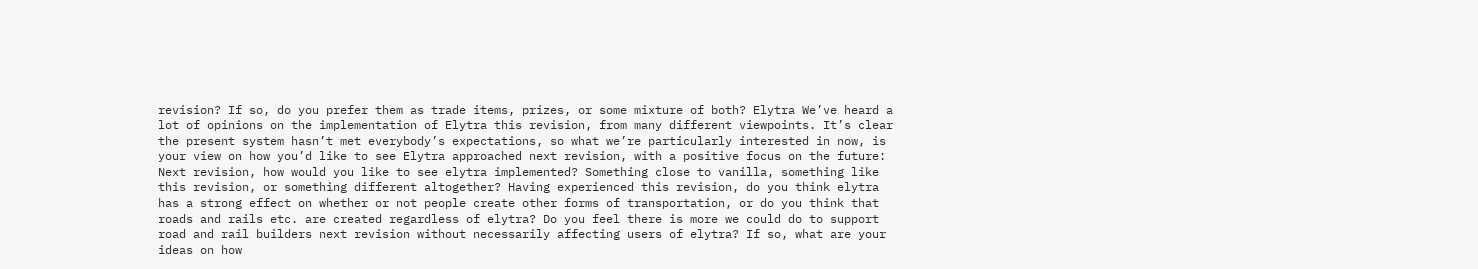revision? If so, do you prefer them as trade items, prizes, or some mixture of both? Elytra We’ve heard a lot of opinions on the implementation of Elytra this revision, from many different viewpoints. It’s clear the present system hasn’t met everybody’s expectations, so what we’re particularly interested in now, is your view on how you’d like to see Elytra approached next revision, with a positive focus on the future: Next revision, how would you like to see elytra implemented? Something close to vanilla, something like this revision, or something different altogether? Having experienced this revision, do you think elytra has a strong effect on whether or not people create other forms of transportation, or do you think that roads and rails etc. are created regardless of elytra? Do you feel there is more we could do to support road and rail builders next revision without necessarily affecting users of elytra? If so, what are your ideas on how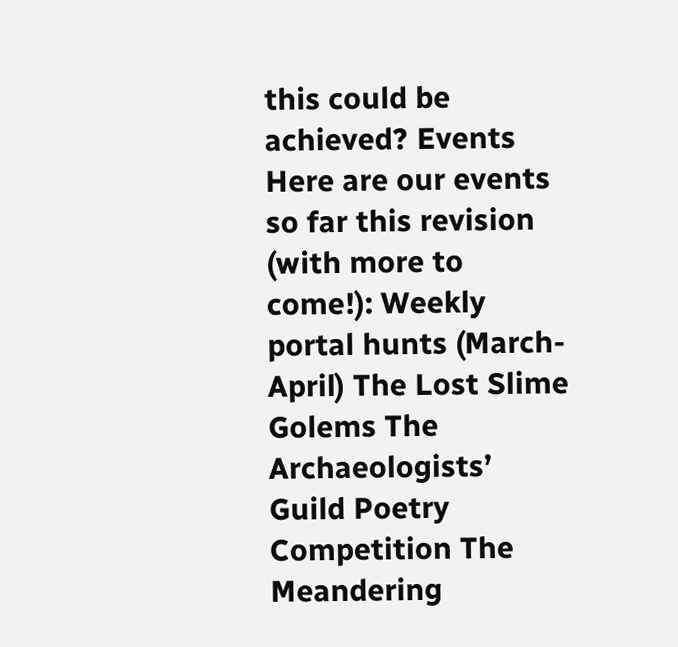this could be achieved? Events Here are our events so far this revision (with more to come!): Weekly portal hunts (March-April) The Lost Slime Golems The Archaeologists’ Guild Poetry Competition The Meandering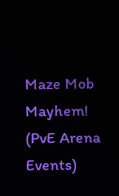Maze Mob Mayhem! (PvE Arena Events)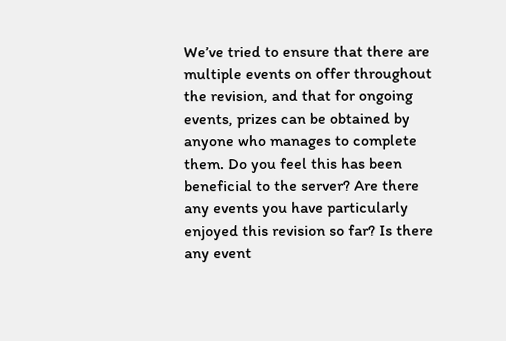We’ve tried to ensure that there are multiple events on offer throughout the revision, and that for ongoing events, prizes can be obtained by anyone who manages to complete them. Do you feel this has been beneficial to the server? Are there any events you have particularly enjoyed this revision so far? Is there any event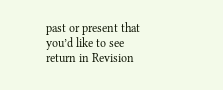past or present that you’d like to see return in Revision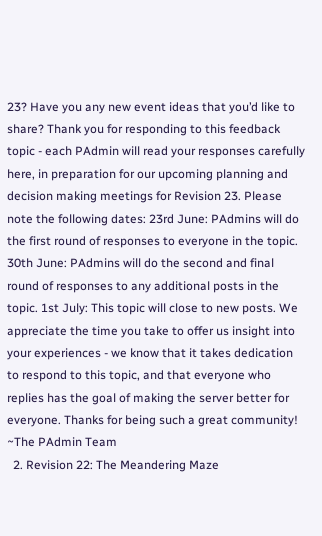23? Have you any new event ideas that you’d like to share? Thank you for responding to this feedback topic - each PAdmin will read your responses carefully here, in preparation for our upcoming planning and decision making meetings for Revision 23. Please note the following dates: 23rd June: PAdmins will do the first round of responses to everyone in the topic. 30th June: PAdmins will do the second and final round of responses to any additional posts in the topic. 1st July: This topic will close to new posts. We appreciate the time you take to offer us insight into your experiences - we know that it takes dedication to respond to this topic, and that everyone who replies has the goal of making the server better for everyone. Thanks for being such a great community! ~The PAdmin Team
  2. Revision 22: The Meandering Maze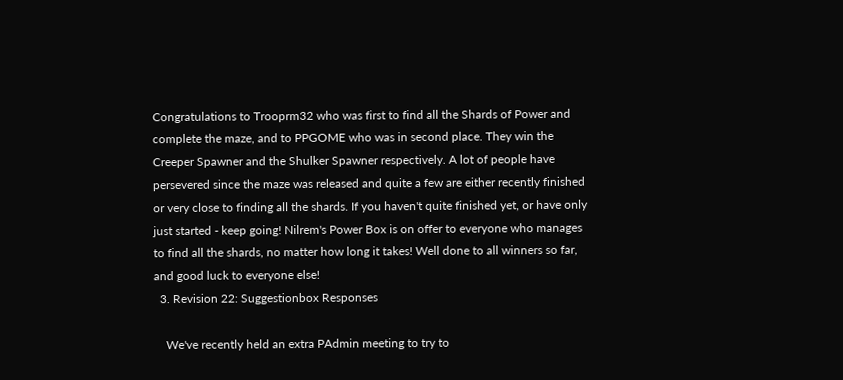Congratulations to Trooprm32 who was first to find all the Shards of Power and complete the maze, and to PPGOME who was in second place. They win the Creeper Spawner and the Shulker Spawner respectively. A lot of people have persevered since the maze was released and quite a few are either recently finished or very close to finding all the shards. If you haven't quite finished yet, or have only just started - keep going! Nilrem's Power Box is on offer to everyone who manages to find all the shards, no matter how long it takes! Well done to all winners so far, and good luck to everyone else!
  3. Revision 22: Suggestionbox Responses

    We've recently held an extra PAdmin meeting to try to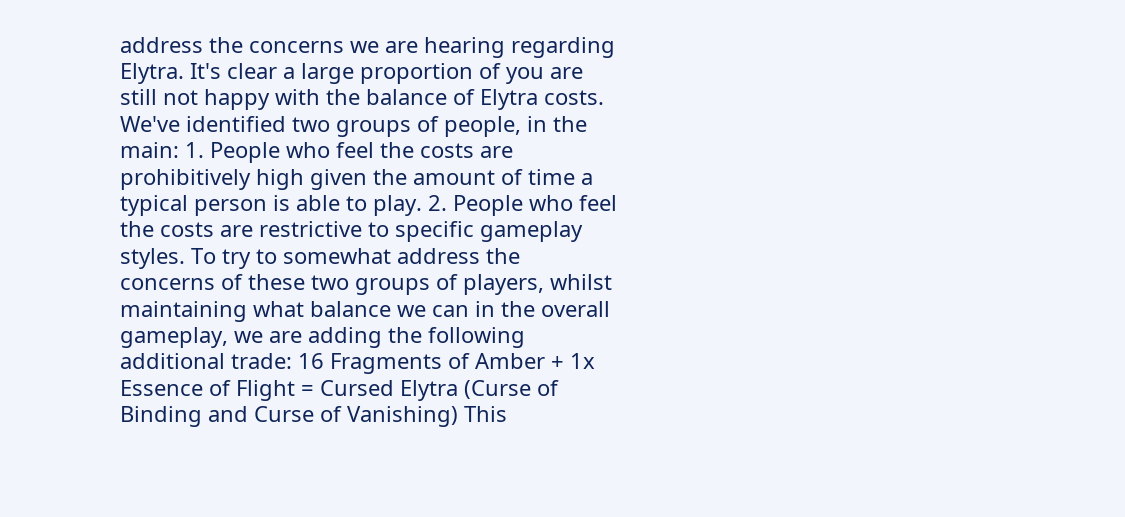address the concerns we are hearing regarding Elytra. It's clear a large proportion of you are still not happy with the balance of Elytra costs. We've identified two groups of people, in the main: 1. People who feel the costs are prohibitively high given the amount of time a typical person is able to play. 2. People who feel the costs are restrictive to specific gameplay styles. To try to somewhat address the concerns of these two groups of players, whilst maintaining what balance we can in the overall gameplay, we are adding the following additional trade: 16 Fragments of Amber + 1x Essence of Flight = Cursed Elytra (Curse of Binding and Curse of Vanishing) This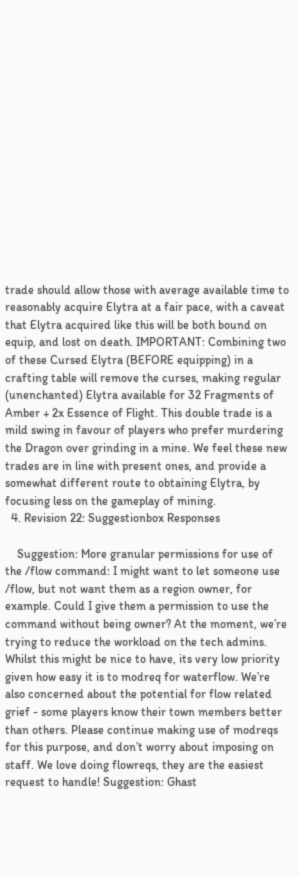trade should allow those with average available time to reasonably acquire Elytra at a fair pace, with a caveat that Elytra acquired like this will be both bound on equip, and lost on death. IMPORTANT: Combining two of these Cursed Elytra (BEFORE equipping) in a crafting table will remove the curses, making regular (unenchanted) Elytra available for 32 Fragments of Amber + 2x Essence of Flight. This double trade is a mild swing in favour of players who prefer murdering the Dragon over grinding in a mine. We feel these new trades are in line with present ones, and provide a somewhat different route to obtaining Elytra, by focusing less on the gameplay of mining.
  4. Revision 22: Suggestionbox Responses

    Suggestion: More granular permissions for use of the /flow command: I might want to let someone use /flow, but not want them as a region owner, for example. Could I give them a permission to use the command without being owner? At the moment, we’re trying to reduce the workload on the tech admins. Whilst this might be nice to have, its very low priority given how easy it is to modreq for waterflow. We’re also concerned about the potential for flow related grief - some players know their town members better than others. Please continue making use of modreqs for this purpose, and don’t worry about imposing on staff. We love doing flowreqs, they are the easiest request to handle! Suggestion: Ghast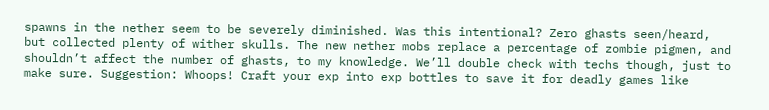spawns in the nether seem to be severely diminished. Was this intentional? Zero ghasts seen/heard, but collected plenty of wither skulls. The new nether mobs replace a percentage of zombie pigmen, and shouldn’t affect the number of ghasts, to my knowledge. We’ll double check with techs though, just to make sure. Suggestion: Whoops! Craft your exp into exp bottles to save it for deadly games like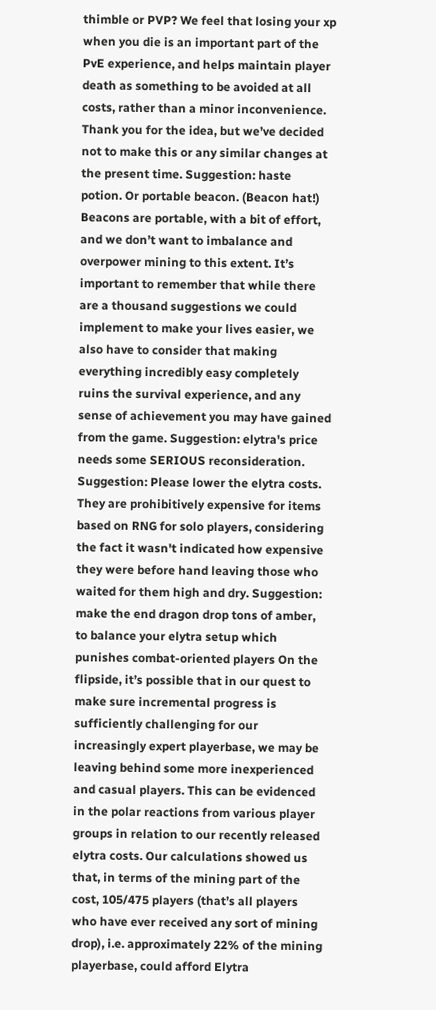thimble or PVP? We feel that losing your xp when you die is an important part of the PvE experience, and helps maintain player death as something to be avoided at all costs, rather than a minor inconvenience. Thank you for the idea, but we’ve decided not to make this or any similar changes at the present time. Suggestion: haste potion. Or portable beacon. (Beacon hat!) Beacons are portable, with a bit of effort, and we don’t want to imbalance and overpower mining to this extent. It’s important to remember that while there are a thousand suggestions we could implement to make your lives easier, we also have to consider that making everything incredibly easy completely ruins the survival experience, and any sense of achievement you may have gained from the game. Suggestion: elytra's price needs some SERIOUS reconsideration. Suggestion: Please lower the elytra costs. They are prohibitively expensive for items based on RNG for solo players, considering the fact it wasn't indicated how expensive they were before hand leaving those who waited for them high and dry. Suggestion: make the end dragon drop tons of amber, to balance your elytra setup which punishes combat-oriented players On the flipside, it’s possible that in our quest to make sure incremental progress is sufficiently challenging for our increasingly expert playerbase, we may be leaving behind some more inexperienced and casual players. This can be evidenced in the polar reactions from various player groups in relation to our recently released elytra costs. Our calculations showed us that, in terms of the mining part of the cost, 105/475 players (that’s all players who have ever received any sort of mining drop), i.e. approximately 22% of the mining playerbase, could afford Elytra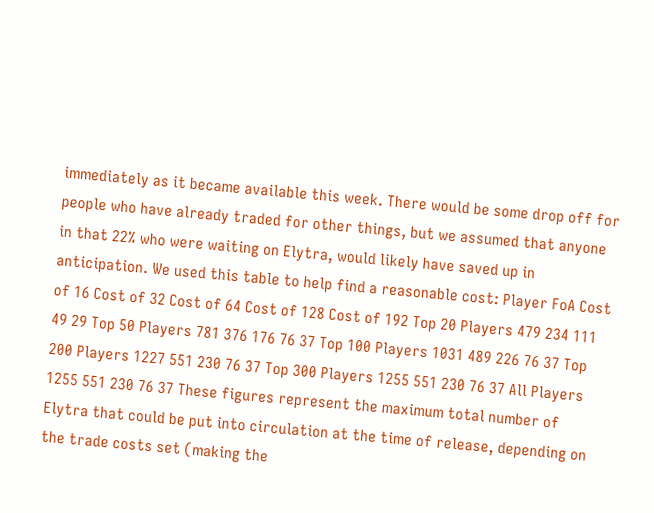immediately as it became available this week. There would be some drop off for people who have already traded for other things, but we assumed that anyone in that 22% who were waiting on Elytra, would likely have saved up in anticipation. We used this table to help find a reasonable cost: Player FoA Cost of 16 Cost of 32 Cost of 64 Cost of 128 Cost of 192 Top 20 Players 479 234 111 49 29 Top 50 Players 781 376 176 76 37 Top 100 Players 1031 489 226 76 37 Top 200 Players 1227 551 230 76 37 Top 300 Players 1255 551 230 76 37 All Players 1255 551 230 76 37 These figures represent the maximum total number of Elytra that could be put into circulation at the time of release, depending on the trade costs set (making the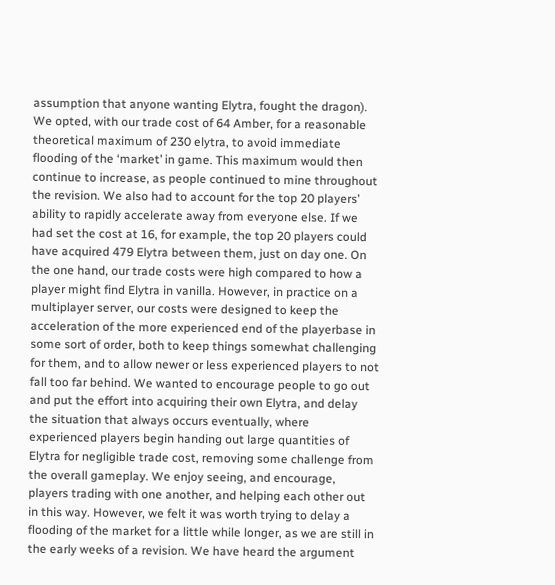assumption that anyone wanting Elytra, fought the dragon). We opted, with our trade cost of 64 Amber, for a reasonable theoretical maximum of 230 elytra, to avoid immediate flooding of the ‘market’ in game. This maximum would then continue to increase, as people continued to mine throughout the revision. We also had to account for the top 20 players’ ability to rapidly accelerate away from everyone else. If we had set the cost at 16, for example, the top 20 players could have acquired 479 Elytra between them, just on day one. On the one hand, our trade costs were high compared to how a player might find Elytra in vanilla. However, in practice on a multiplayer server, our costs were designed to keep the acceleration of the more experienced end of the playerbase in some sort of order, both to keep things somewhat challenging for them, and to allow newer or less experienced players to not fall too far behind. We wanted to encourage people to go out and put the effort into acquiring their own Elytra, and delay the situation that always occurs eventually, where experienced players begin handing out large quantities of Elytra for negligible trade cost, removing some challenge from the overall gameplay. We enjoy seeing, and encourage, players trading with one another, and helping each other out in this way. However, we felt it was worth trying to delay a flooding of the market for a little while longer, as we are still in the early weeks of a revision. We have heard the argument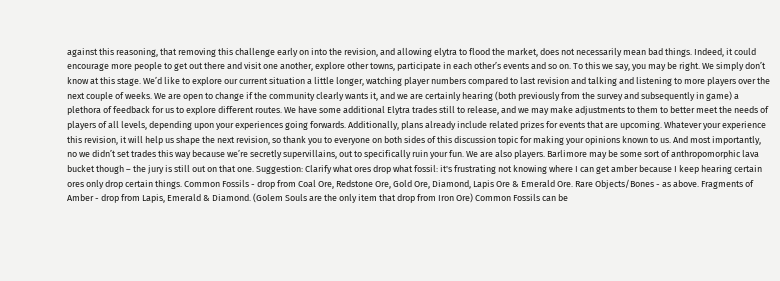against this reasoning, that removing this challenge early on into the revision, and allowing elytra to flood the market, does not necessarily mean bad things. Indeed, it could encourage more people to get out there and visit one another, explore other towns, participate in each other’s events and so on. To this we say, you may be right. We simply don’t know at this stage. We’d like to explore our current situation a little longer, watching player numbers compared to last revision and talking and listening to more players over the next couple of weeks. We are open to change if the community clearly wants it, and we are certainly hearing (both previously from the survey and subsequently in game) a plethora of feedback for us to explore different routes. We have some additional Elytra trades still to release, and we may make adjustments to them to better meet the needs of players of all levels, depending upon your experiences going forwards. Additionally, plans already include related prizes for events that are upcoming. Whatever your experience this revision, it will help us shape the next revision, so thank you to everyone on both sides of this discussion topic for making your opinions known to us. And most importantly, no we didn’t set trades this way because we’re secretly supervillains, out to specifically ruin your fun. We are also players. Barlimore may be some sort of anthropomorphic lava bucket though – the jury is still out on that one. Suggestion: Clarify what ores drop what fossil: it's frustrating not knowing where I can get amber because I keep hearing certain ores only drop certain things. Common Fossils - drop from Coal Ore, Redstone Ore, Gold Ore, Diamond, Lapis Ore & Emerald Ore. Rare Objects/Bones - as above. Fragments of Amber - drop from Lapis, Emerald & Diamond. (Golem Souls are the only item that drop from Iron Ore) Common Fossils can be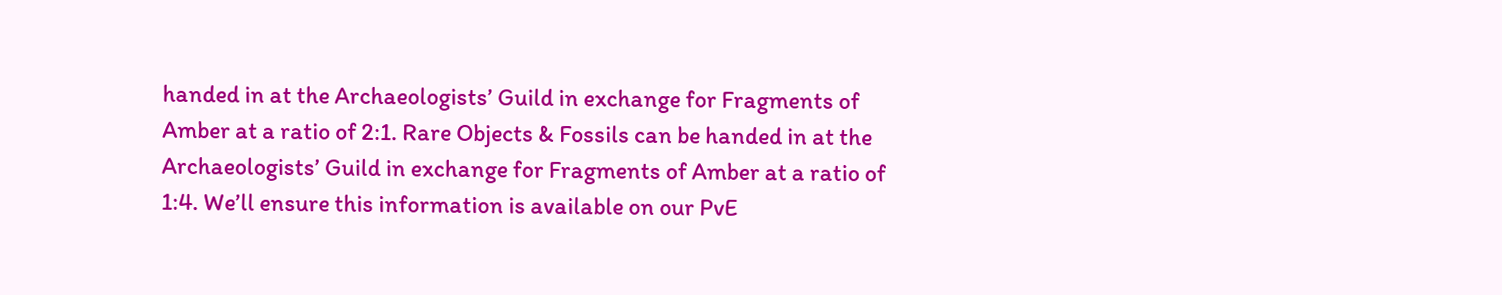handed in at the Archaeologists’ Guild in exchange for Fragments of Amber at a ratio of 2:1. Rare Objects & Fossils can be handed in at the Archaeologists’ Guild in exchange for Fragments of Amber at a ratio of 1:4. We’ll ensure this information is available on our PvE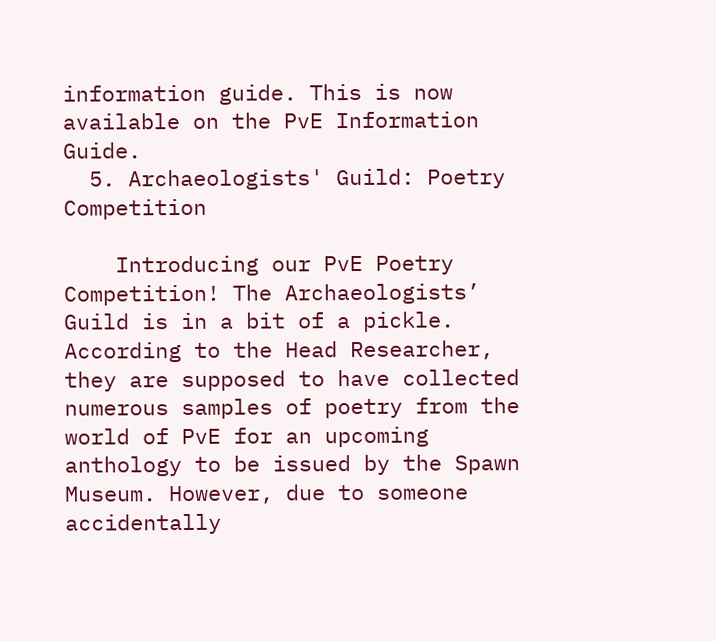information guide. This is now available on the PvE Information Guide.
  5. Archaeologists' Guild: Poetry Competition

    Introducing our PvE Poetry Competition! The Archaeologists’ Guild is in a bit of a pickle. According to the Head Researcher, they are supposed to have collected numerous samples of poetry from the world of PvE for an upcoming anthology to be issued by the Spawn Museum. However, due to someone accidentally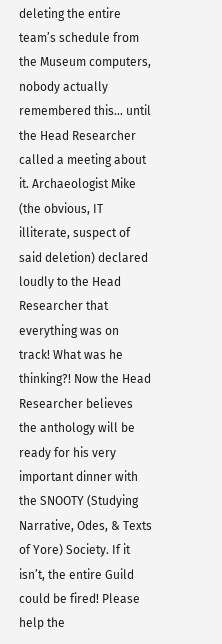deleting the entire team’s schedule from the Museum computers, nobody actually remembered this… until the Head Researcher called a meeting about it. Archaeologist Mike (the obvious, IT illiterate, suspect of said deletion) declared loudly to the Head Researcher that everything was on track! What was he thinking?! Now the Head Researcher believes the anthology will be ready for his very important dinner with the SNOOTY (Studying Narrative, Odes, & Texts of Yore) Society. If it isn’t, the entire Guild could be fired! Please help the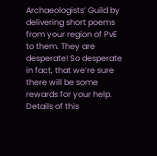Archaeologists’ Guild by delivering short poems from your region of PvE to them. They are desperate! So desperate in fact, that we’re sure there will be some rewards for your help. Details of this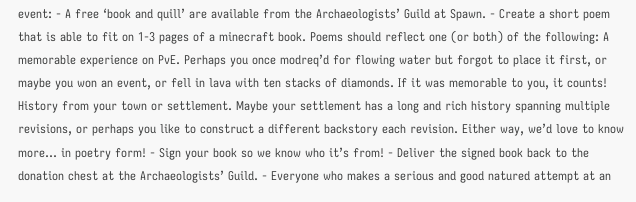event: - A free ‘book and quill’ are available from the Archaeologists’ Guild at Spawn. - Create a short poem that is able to fit on 1-3 pages of a minecraft book. Poems should reflect one (or both) of the following: A memorable experience on PvE. Perhaps you once modreq’d for flowing water but forgot to place it first, or maybe you won an event, or fell in lava with ten stacks of diamonds. If it was memorable to you, it counts! History from your town or settlement. Maybe your settlement has a long and rich history spanning multiple revisions, or perhaps you like to construct a different backstory each revision. Either way, we’d love to know more… in poetry form! - Sign your book so we know who it’s from! - Deliver the signed book back to the donation chest at the Archaeologists’ Guild. - Everyone who makes a serious and good natured attempt at an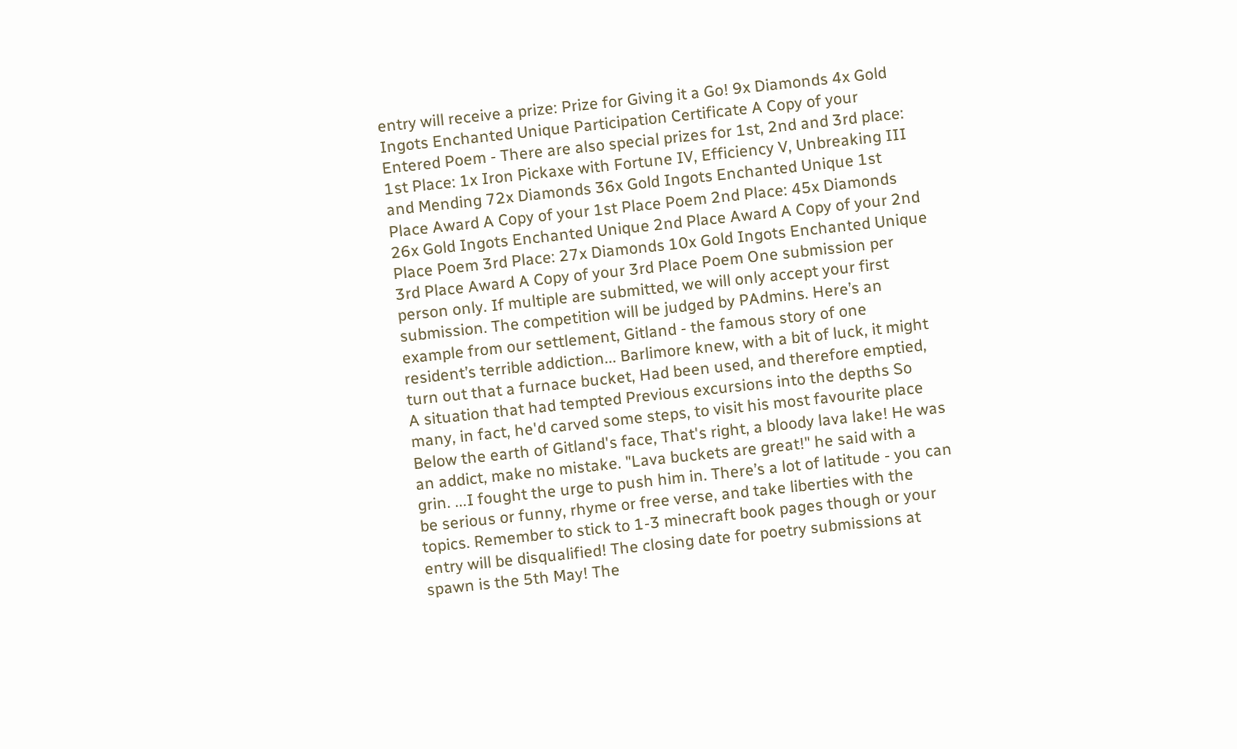entry will receive a prize: Prize for Giving it a Go! 9x Diamonds 4x Gold Ingots Enchanted Unique Participation Certificate A Copy of your Entered Poem - There are also special prizes for 1st, 2nd and 3rd place: 1st Place: 1x Iron Pickaxe with Fortune IV, Efficiency V, Unbreaking III and Mending 72x Diamonds 36x Gold Ingots Enchanted Unique 1st Place Award A Copy of your 1st Place Poem 2nd Place: 45x Diamonds 26x Gold Ingots Enchanted Unique 2nd Place Award A Copy of your 2nd Place Poem 3rd Place: 27x Diamonds 10x Gold Ingots Enchanted Unique 3rd Place Award A Copy of your 3rd Place Poem One submission per person only. If multiple are submitted, we will only accept your first submission. The competition will be judged by PAdmins. Here’s an example from our settlement, Gitland - the famous story of one resident’s terrible addiction... Barlimore knew, with a bit of luck, it might turn out that a furnace bucket, Had been used, and therefore emptied, A situation that had tempted Previous excursions into the depths So many, in fact, he'd carved some steps, to visit his most favourite place Below the earth of Gitland's face, That's right, a bloody lava lake! He was an addict, make no mistake. "Lava buckets are great!" he said with a grin. ...I fought the urge to push him in. There’s a lot of latitude - you can be serious or funny, rhyme or free verse, and take liberties with the topics. Remember to stick to 1-3 minecraft book pages though or your entry will be disqualified! The closing date for poetry submissions at spawn is the 5th May! The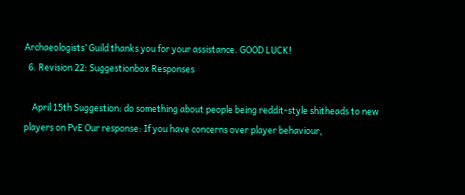Archaeologists’ Guild thanks you for your assistance. GOOD LUCK!
  6. Revision 22: Suggestionbox Responses

    April 15th Suggestion: do something about people being reddit-style shitheads to new players on PvE Our response: If you have concerns over player behaviour,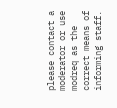please contact a moderator or use modreq as the correct means of informing staff.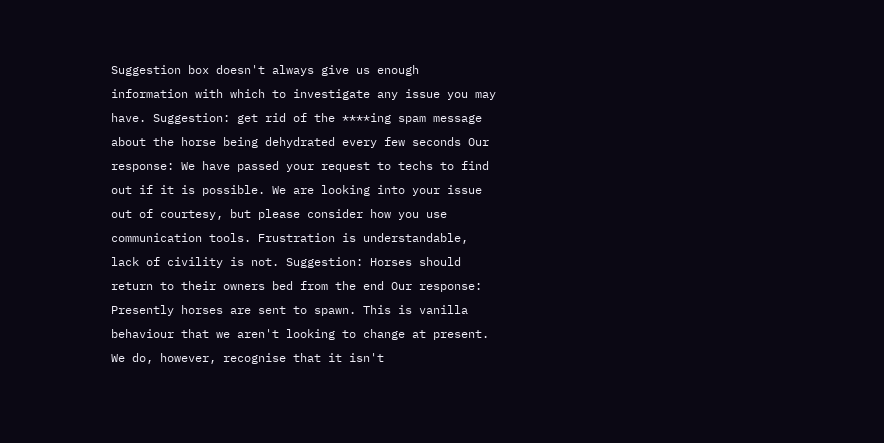Suggestion box doesn't always give us enough information with which to investigate any issue you may have. Suggestion: get rid of the ****ing spam message about the horse being dehydrated every few seconds Our response: We have passed your request to techs to find out if it is possible. We are looking into your issue out of courtesy, but please consider how you use communication tools. Frustration is understandable, lack of civility is not. Suggestion: Horses should return to their owners bed from the end Our response: Presently horses are sent to spawn. This is vanilla behaviour that we aren't looking to change at present. We do, however, recognise that it isn't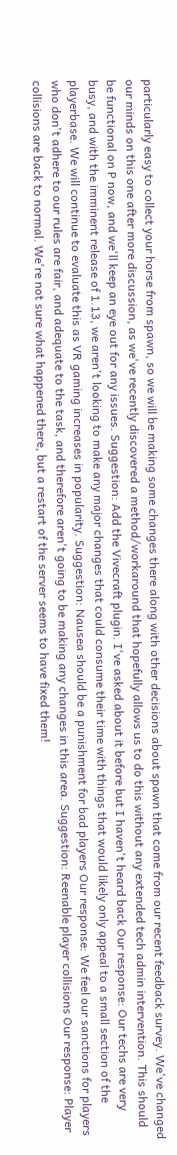particularly easy to collect your horse from spawn, so we will be making some changes there along with other decisions about spawn that come from our recent feedback survey. We've changed our minds on this one after more discussion, as we've recently discovered a method/workaround that hopefully allows us to do this without any extended tech admin intervention. This should be functional on P now, and we'll keep an eye out for any issues. Suggestion: Add the Vivecraft plugin. I've asked about it before but I haven't heard back Our response: Our techs are very busy, and with the imminent release of 1.13, we aren't looking to make any major changes that could consume their time with things that would likely only appeal to a small section of the playerbase. We will continue to evaluate this as VR gaming increases in popularity. Suggestion: Nausea should be a punishment for bad players Our response: We feel our sanctions for players who don't adhere to our rules are fair, and adequate to the task, and therefore aren't going to be making any changes in this area. Suggestion: Reenable player collisions Our response: Player collisions are back to normal. We're not sure what happened there, but a restart of the server seems to have fixed them!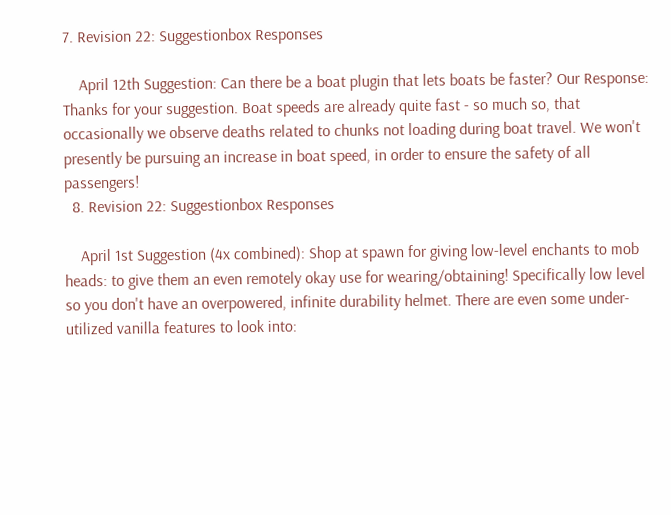7. Revision 22: Suggestionbox Responses

    April 12th Suggestion: Can there be a boat plugin that lets boats be faster? Our Response: Thanks for your suggestion. Boat speeds are already quite fast - so much so, that occasionally we observe deaths related to chunks not loading during boat travel. We won't presently be pursuing an increase in boat speed, in order to ensure the safety of all passengers!
  8. Revision 22: Suggestionbox Responses

    April 1st Suggestion (4x combined): Shop at spawn for giving low-level enchants to mob heads: to give them an even remotely okay use for wearing/obtaining! Specifically low level so you don't have an overpowered, infinite durability helmet. There are even some under-utilized vanilla features to look into: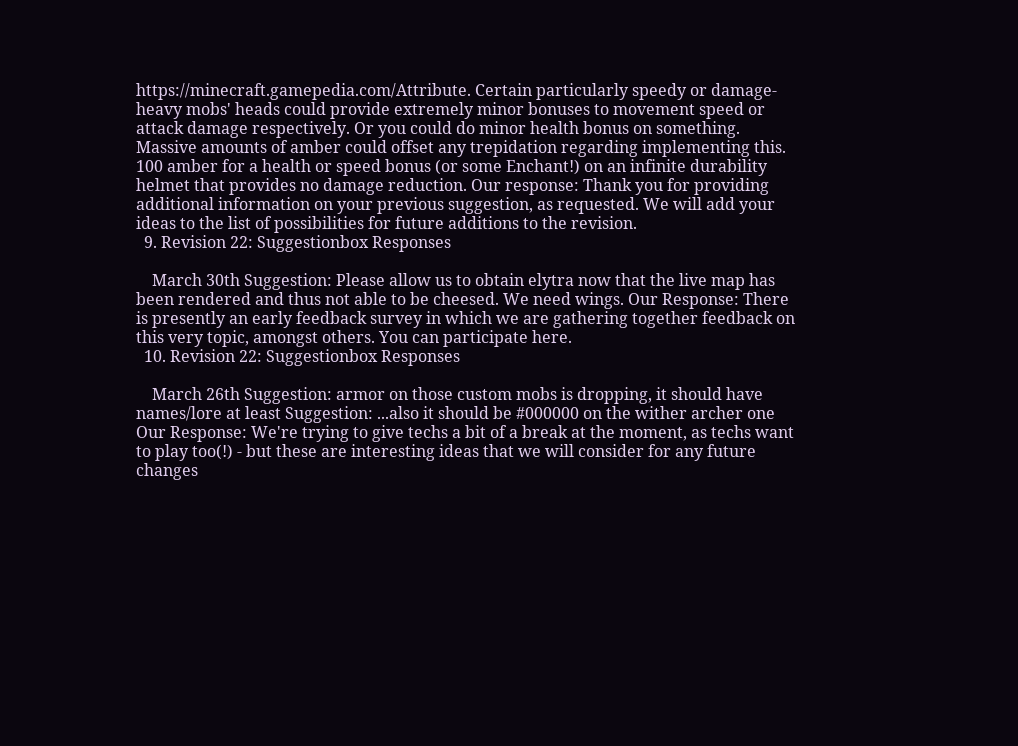https://minecraft.gamepedia.com/Attribute. Certain particularly speedy or damage-heavy mobs' heads could provide extremely minor bonuses to movement speed or attack damage respectively. Or you could do minor health bonus on something. Massive amounts of amber could offset any trepidation regarding implementing this. 100 amber for a health or speed bonus (or some Enchant!) on an infinite durability helmet that provides no damage reduction. Our response: Thank you for providing additional information on your previous suggestion, as requested. We will add your ideas to the list of possibilities for future additions to the revision.
  9. Revision 22: Suggestionbox Responses

    March 30th Suggestion: Please allow us to obtain elytra now that the live map has been rendered and thus not able to be cheesed. We need wings. Our Response: There is presently an early feedback survey in which we are gathering together feedback on this very topic, amongst others. You can participate here.
  10. Revision 22: Suggestionbox Responses

    March 26th Suggestion: armor on those custom mobs is dropping, it should have names/lore at least Suggestion: ...also it should be #000000 on the wither archer one Our Response: We're trying to give techs a bit of a break at the moment, as techs want to play too(!) - but these are interesting ideas that we will consider for any future changes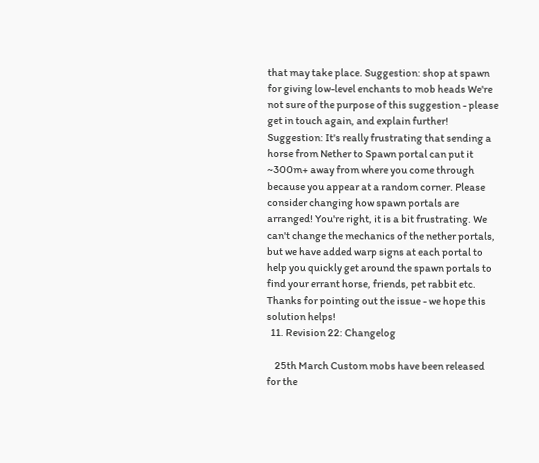that may take place. Suggestion: shop at spawn for giving low-level enchants to mob heads We're not sure of the purpose of this suggestion - please get in touch again, and explain further! Suggestion: It's really frustrating that sending a horse from Nether to Spawn portal can put it ~300m+ away from where you come through because you appear at a random corner. Please consider changing how spawn portals are arranged! You're right, it is a bit frustrating. We can't change the mechanics of the nether portals, but we have added warp signs at each portal to help you quickly get around the spawn portals to find your errant horse, friends, pet rabbit etc. Thanks for pointing out the issue - we hope this solution helps!
  11. Revision 22: Changelog

    25th March Custom mobs have been released for the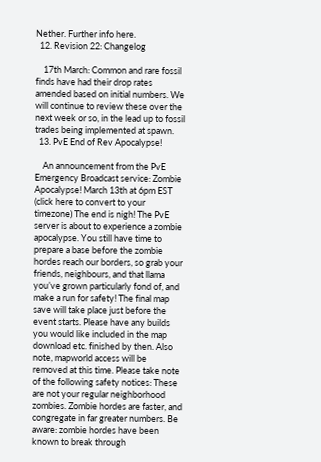Nether. Further info here.
  12. Revision 22: Changelog

    17th March: Common and rare fossil finds have had their drop rates amended based on initial numbers. We will continue to review these over the next week or so, in the lead up to fossil trades being implemented at spawn.
  13. PvE End of Rev Apocalypse!

    An announcement from the PvE Emergency Broadcast service: Zombie Apocalypse! March 13th at 6pm EST (click here to convert to your timezone) The end is nigh! The PvE server is about to experience a zombie apocalypse. You still have time to prepare a base before the zombie hordes reach our borders, so grab your friends, neighbours, and that llama you’ve grown particularly fond of, and make a run for safety! The final map save will take place just before the event starts. Please have any builds you would like included in the map download etc. finished by then. Also note, mapworld access will be removed at this time. Please take note of the following safety notices: These are not your regular neighborhood zombies. Zombie hordes are faster, and congregate in far greater numbers. Be aware: zombie hordes have been known to break through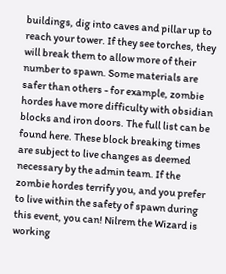buildings, dig into caves and pillar up to reach your tower. If they see torches, they will break them to allow more of their number to spawn. Some materials are safer than others - for example, zombie hordes have more difficulty with obsidian blocks and iron doors. The full list can be found here. These block breaking times are subject to live changes as deemed necessary by the admin team. If the zombie hordes terrify you, and you prefer to live within the safety of spawn during this event, you can! Nilrem the Wizard is working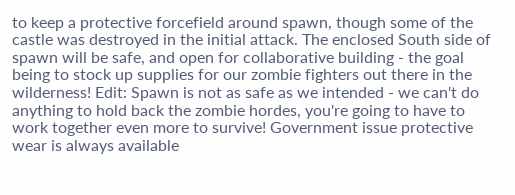to keep a protective forcefield around spawn, though some of the castle was destroyed in the initial attack. The enclosed South side of spawn will be safe, and open for collaborative building - the goal being to stock up supplies for our zombie fighters out there in the wilderness! Edit: Spawn is not as safe as we intended - we can't do anything to hold back the zombie hordes, you're going to have to work together even more to survive! Government issue protective wear is always available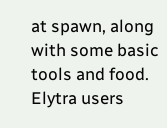at spawn, along with some basic tools and food. Elytra users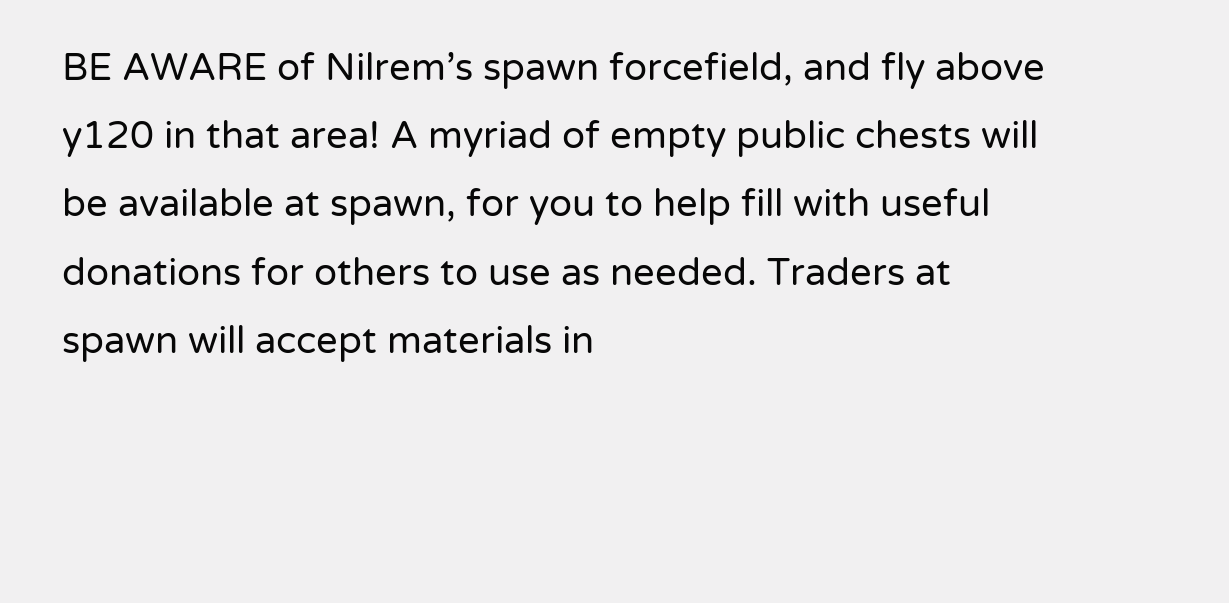BE AWARE of Nilrem’s spawn forcefield, and fly above y120 in that area! A myriad of empty public chests will be available at spawn, for you to help fill with useful donations for others to use as needed. Traders at spawn will accept materials in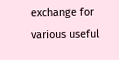exchange for various useful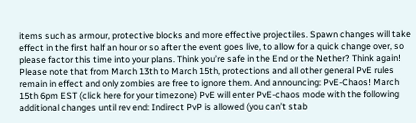items such as armour, protective blocks and more effective projectiles. Spawn changes will take effect in the first half an hour or so after the event goes live, to allow for a quick change over, so please factor this time into your plans. Think you’re safe in the End or the Nether? Think again! Please note that from March 13th to March 15th, protections and all other general PvE rules remain in effect and only zombies are free to ignore them. And announcing: PvE-Chaos! March 15th 6pm EST (click here for your timezone) PvE will enter PvE-chaos mode with the following additional changes until rev end: Indirect PvP is allowed (you can’t stab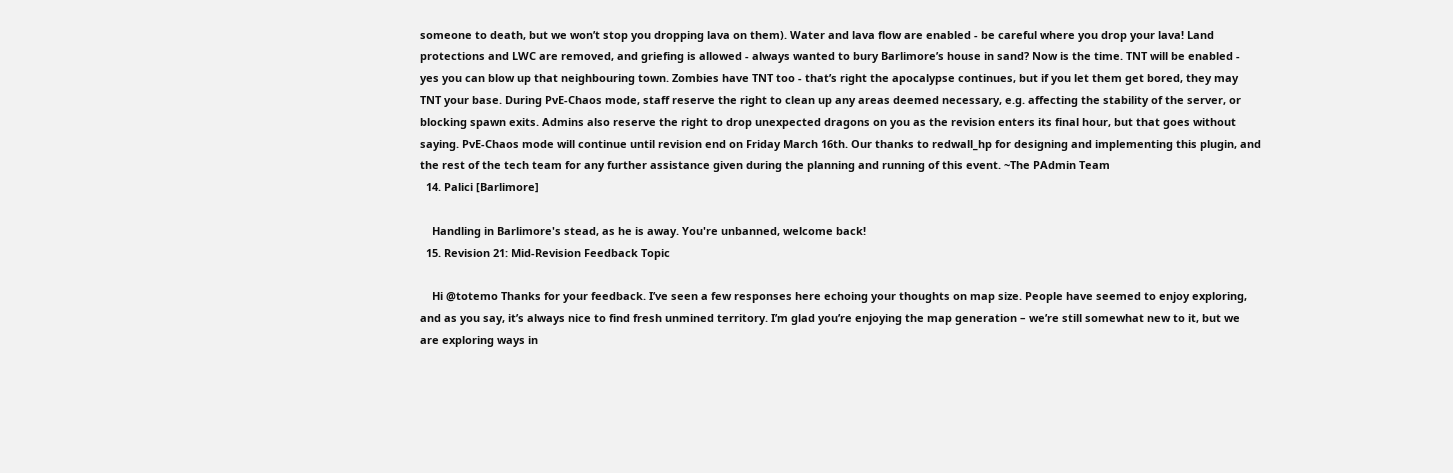someone to death, but we won’t stop you dropping lava on them). Water and lava flow are enabled - be careful where you drop your lava! Land protections and LWC are removed, and griefing is allowed - always wanted to bury Barlimore’s house in sand? Now is the time. TNT will be enabled - yes you can blow up that neighbouring town. Zombies have TNT too - that’s right the apocalypse continues, but if you let them get bored, they may TNT your base. During PvE-Chaos mode, staff reserve the right to clean up any areas deemed necessary, e.g. affecting the stability of the server, or blocking spawn exits. Admins also reserve the right to drop unexpected dragons on you as the revision enters its final hour, but that goes without saying. PvE-Chaos mode will continue until revision end on Friday March 16th. Our thanks to redwall_hp for designing and implementing this plugin, and the rest of the tech team for any further assistance given during the planning and running of this event. ~The PAdmin Team
  14. Palici [Barlimore]

    Handling in Barlimore's stead, as he is away. You're unbanned, welcome back!
  15. Revision 21: Mid-Revision Feedback Topic

    Hi @totemo Thanks for your feedback. I’ve seen a few responses here echoing your thoughts on map size. People have seemed to enjoy exploring, and as you say, it’s always nice to find fresh unmined territory. I’m glad you’re enjoying the map generation – we’re still somewhat new to it, but we are exploring ways in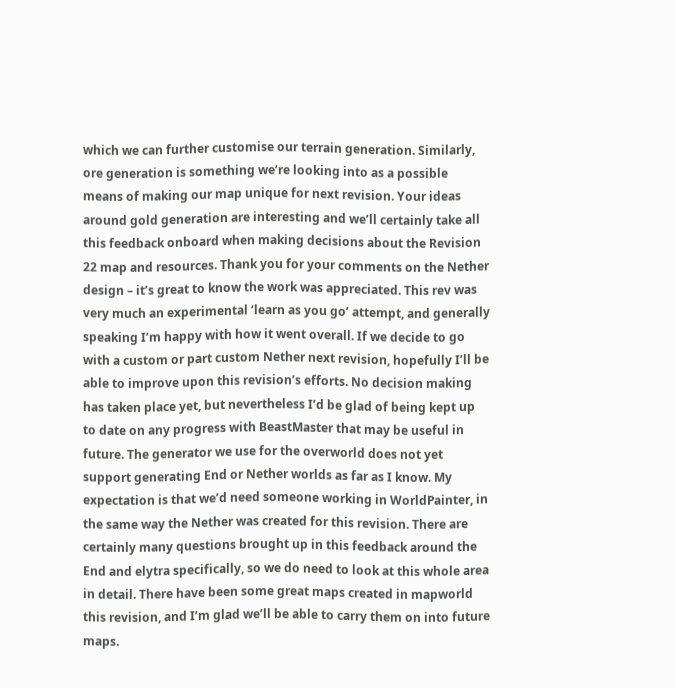which we can further customise our terrain generation. Similarly, ore generation is something we’re looking into as a possible means of making our map unique for next revision. Your ideas around gold generation are interesting and we’ll certainly take all this feedback onboard when making decisions about the Revision 22 map and resources. Thank you for your comments on the Nether design – it’s great to know the work was appreciated. This rev was very much an experimental ‘learn as you go’ attempt, and generally speaking I’m happy with how it went overall. If we decide to go with a custom or part custom Nether next revision, hopefully I’ll be able to improve upon this revision’s efforts. No decision making has taken place yet, but nevertheless I’d be glad of being kept up to date on any progress with BeastMaster that may be useful in future. The generator we use for the overworld does not yet support generating End or Nether worlds as far as I know. My expectation is that we’d need someone working in WorldPainter, in the same way the Nether was created for this revision. There are certainly many questions brought up in this feedback around the End and elytra specifically, so we do need to look at this whole area in detail. There have been some great maps created in mapworld this revision, and I’m glad we’ll be able to carry them on into future maps.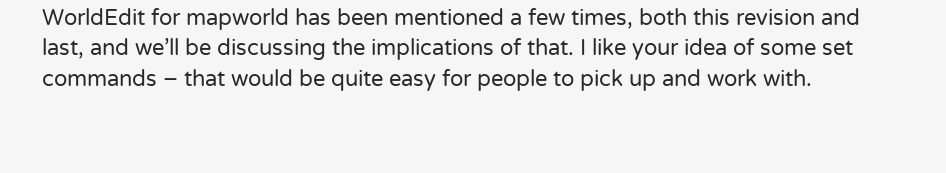WorldEdit for mapworld has been mentioned a few times, both this revision and last, and we’ll be discussing the implications of that. I like your idea of some set commands – that would be quite easy for people to pick up and work with.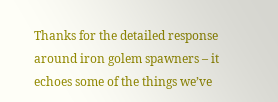Thanks for the detailed response around iron golem spawners – it echoes some of the things we’ve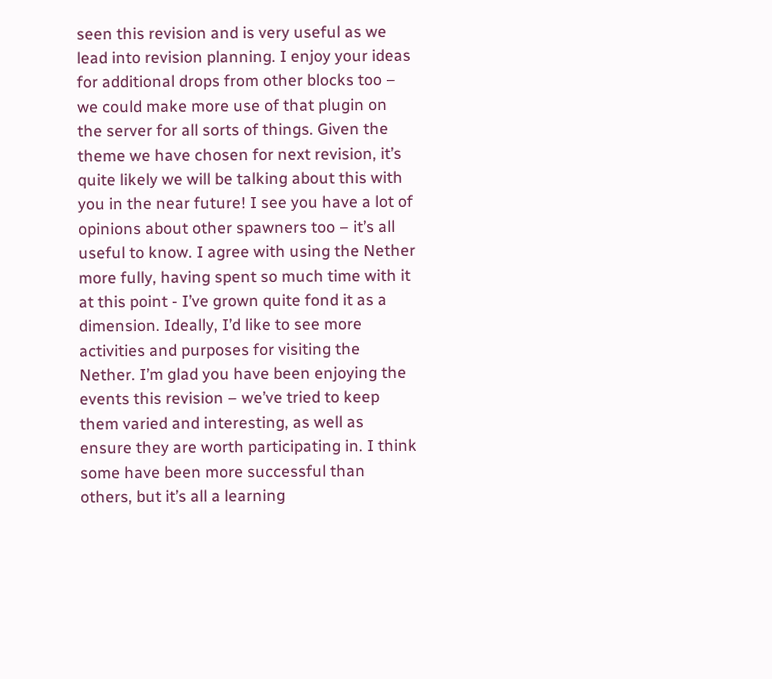seen this revision and is very useful as we lead into revision planning. I enjoy your ideas for additional drops from other blocks too – we could make more use of that plugin on the server for all sorts of things. Given the theme we have chosen for next revision, it’s quite likely we will be talking about this with you in the near future! I see you have a lot of opinions about other spawners too – it’s all useful to know. I agree with using the Nether more fully, having spent so much time with it at this point - I’ve grown quite fond it as a dimension. Ideally, I’d like to see more activities and purposes for visiting the Nether. I’m glad you have been enjoying the events this revision – we’ve tried to keep them varied and interesting, as well as ensure they are worth participating in. I think some have been more successful than others, but it’s all a learning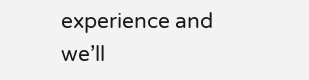experience and we’ll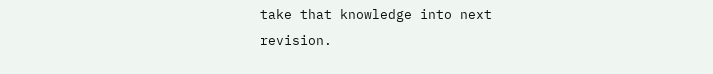take that knowledge into next revision.